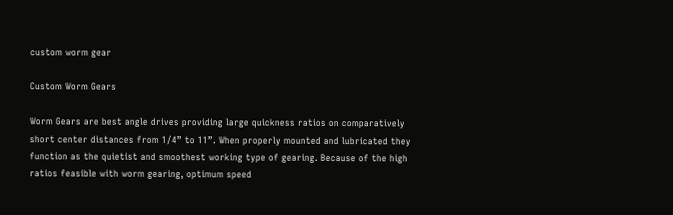custom worm gear

Custom Worm Gears

Worm Gears are best angle drives providing large quickness ratios on comparatively short center distances from 1/4” to 11”. When properly mounted and lubricated they function as the quietist and smoothest working type of gearing. Because of the high ratios feasible with worm gearing, optimum speed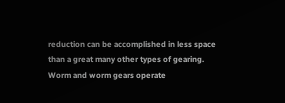reduction can be accomplished in less space than a great many other types of gearing. Worm and worm gears operate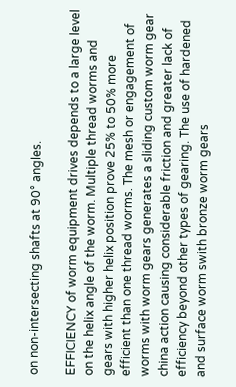on non-intersecting shafts at 90° angles.

EFFICIENCY of worm equipment drives depends to a large level on the helix angle of the worm. Multiple thread worms and gears with higher helix position prove 25% to 50% more efficient than one thread worms. The mesh or engagement of worms with worm gears generates a sliding custom worm gear china action causing considerable friction and greater lack of efficiency beyond other types of gearing. The use of hardened and surface worm swith bronze worm gears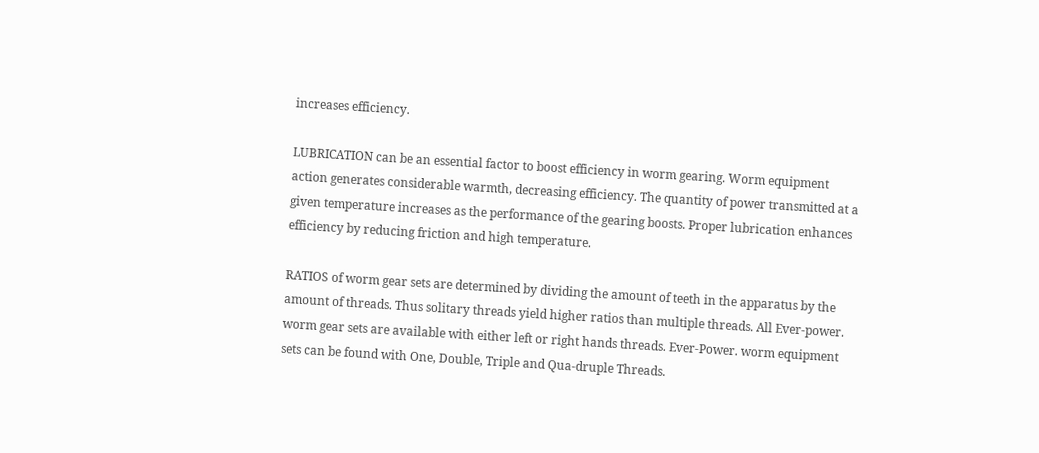increases efficiency.

LUBRICATION can be an essential factor to boost efficiency in worm gearing. Worm equipment action generates considerable warmth, decreasing efficiency. The quantity of power transmitted at a given temperature increases as the performance of the gearing boosts. Proper lubrication enhances efficiency by reducing friction and high temperature.

RATIOS of worm gear sets are determined by dividing the amount of teeth in the apparatus by the amount of threads. Thus solitary threads yield higher ratios than multiple threads. All Ever-power. worm gear sets are available with either left or right hands threads. Ever-Power. worm equipment sets can be found with One, Double, Triple and Qua-druple Threads.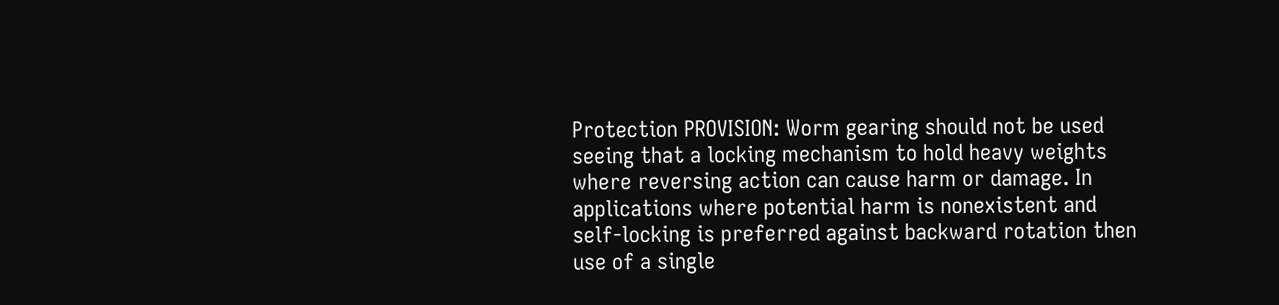Protection PROVISION: Worm gearing should not be used seeing that a locking mechanism to hold heavy weights where reversing action can cause harm or damage. In applications where potential harm is nonexistent and self-locking is preferred against backward rotation then use of a single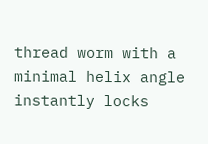thread worm with a minimal helix angle instantly locks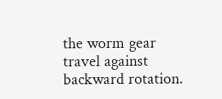the worm gear travel against backward rotation.